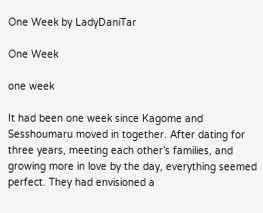One Week by LadyDaniTar

One Week

one week

It had been one week since Kagome and Sesshoumaru moved in together. After dating for three years, meeting each other’s families, and growing more in love by the day, everything seemed perfect. They had envisioned a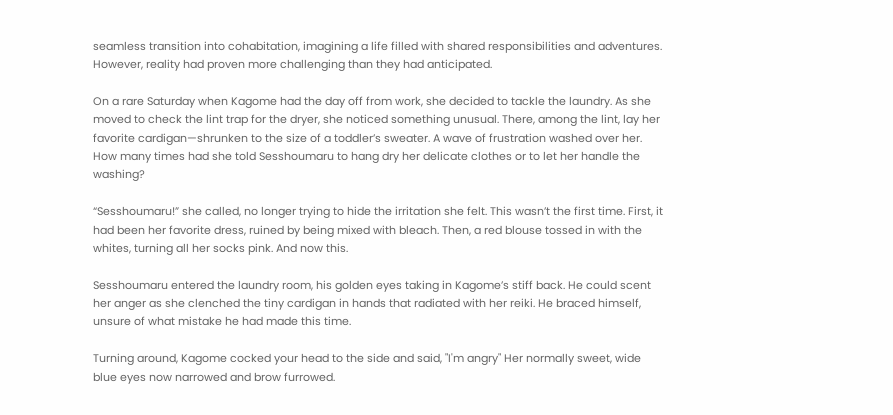seamless transition into cohabitation, imagining a life filled with shared responsibilities and adventures. However, reality had proven more challenging than they had anticipated.

On a rare Saturday when Kagome had the day off from work, she decided to tackle the laundry. As she moved to check the lint trap for the dryer, she noticed something unusual. There, among the lint, lay her favorite cardigan—shrunken to the size of a toddler’s sweater. A wave of frustration washed over her. How many times had she told Sesshoumaru to hang dry her delicate clothes or to let her handle the washing?

“Sesshoumaru!” she called, no longer trying to hide the irritation she felt. This wasn’t the first time. First, it had been her favorite dress, ruined by being mixed with bleach. Then, a red blouse tossed in with the whites, turning all her socks pink. And now this.

Sesshoumaru entered the laundry room, his golden eyes taking in Kagome’s stiff back. He could scent her anger as she clenched the tiny cardigan in hands that radiated with her reiki. He braced himself, unsure of what mistake he had made this time.

Turning around, Kagome cocked your head to the side and said, "I'm angry" Her normally sweet, wide blue eyes now narrowed and brow furrowed.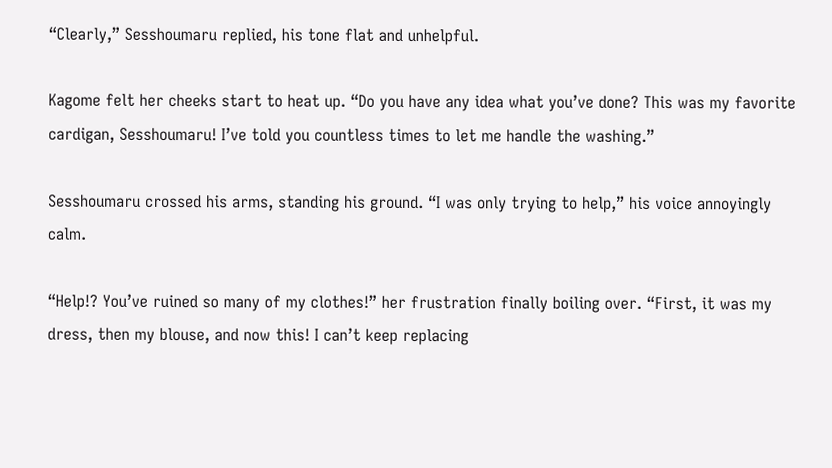“Clearly,” Sesshoumaru replied, his tone flat and unhelpful.

Kagome felt her cheeks start to heat up. “Do you have any idea what you’ve done? This was my favorite cardigan, Sesshoumaru! I’ve told you countless times to let me handle the washing.”

Sesshoumaru crossed his arms, standing his ground. “I was only trying to help,” his voice annoyingly calm.

“Help!? You’ve ruined so many of my clothes!” her frustration finally boiling over. “First, it was my dress, then my blouse, and now this! I can’t keep replacing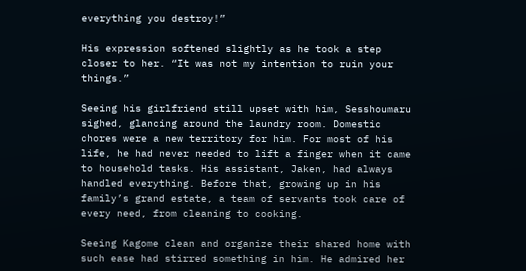everything you destroy!”

His expression softened slightly as he took a step closer to her. “It was not my intention to ruin your things.”

Seeing his girlfriend still upset with him, Sesshoumaru sighed, glancing around the laundry room. Domestic chores were a new territory for him. For most of his life, he had never needed to lift a finger when it came to household tasks. His assistant, Jaken, had always handled everything. Before that, growing up in his family’s grand estate, a team of servants took care of every need, from cleaning to cooking.

Seeing Kagome clean and organize their shared home with such ease had stirred something in him. He admired her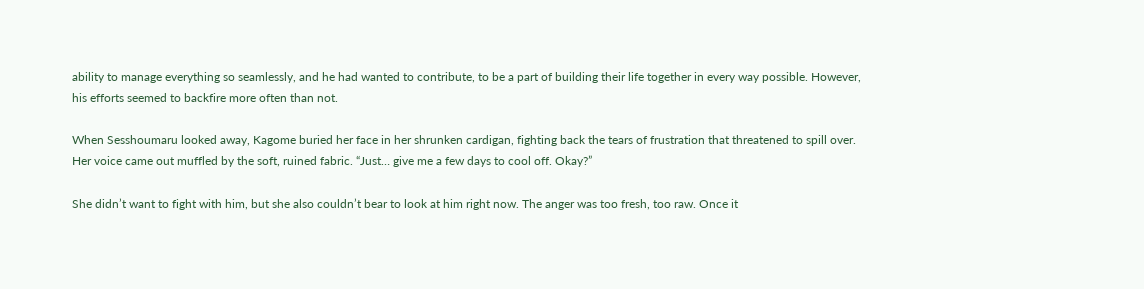ability to manage everything so seamlessly, and he had wanted to contribute, to be a part of building their life together in every way possible. However, his efforts seemed to backfire more often than not.

When Sesshoumaru looked away, Kagome buried her face in her shrunken cardigan, fighting back the tears of frustration that threatened to spill over. Her voice came out muffled by the soft, ruined fabric. “Just… give me a few days to cool off. Okay?”

She didn’t want to fight with him, but she also couldn’t bear to look at him right now. The anger was too fresh, too raw. Once it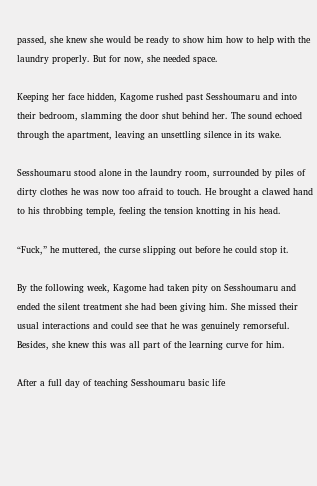passed, she knew she would be ready to show him how to help with the laundry properly. But for now, she needed space.

Keeping her face hidden, Kagome rushed past Sesshoumaru and into their bedroom, slamming the door shut behind her. The sound echoed through the apartment, leaving an unsettling silence in its wake.

Sesshoumaru stood alone in the laundry room, surrounded by piles of dirty clothes he was now too afraid to touch. He brought a clawed hand to his throbbing temple, feeling the tension knotting in his head.

“Fuck,” he muttered, the curse slipping out before he could stop it.

By the following week, Kagome had taken pity on Sesshoumaru and ended the silent treatment she had been giving him. She missed their usual interactions and could see that he was genuinely remorseful. Besides, she knew this was all part of the learning curve for him.

After a full day of teaching Sesshoumaru basic life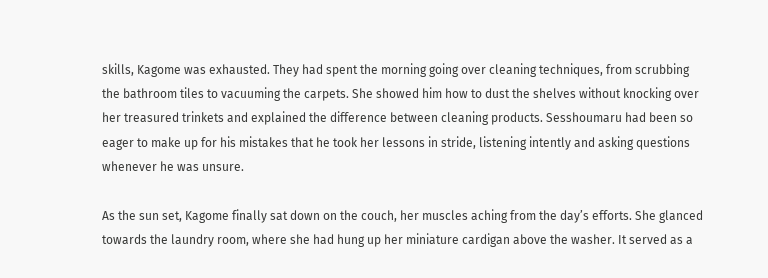skills, Kagome was exhausted. They had spent the morning going over cleaning techniques, from scrubbing the bathroom tiles to vacuuming the carpets. She showed him how to dust the shelves without knocking over her treasured trinkets and explained the difference between cleaning products. Sesshoumaru had been so eager to make up for his mistakes that he took her lessons in stride, listening intently and asking questions whenever he was unsure.

As the sun set, Kagome finally sat down on the couch, her muscles aching from the day’s efforts. She glanced towards the laundry room, where she had hung up her miniature cardigan above the washer. It served as a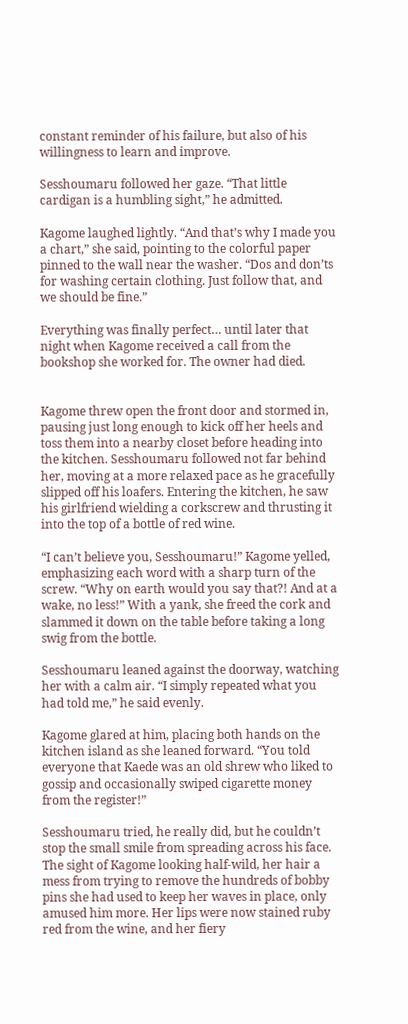constant reminder of his failure, but also of his willingness to learn and improve.

Sesshoumaru followed her gaze. “That little cardigan is a humbling sight,” he admitted.

Kagome laughed lightly. “And that’s why I made you a chart,” she said, pointing to the colorful paper pinned to the wall near the washer. “Dos and don’ts for washing certain clothing. Just follow that, and we should be fine.”

Everything was finally perfect… until later that night when Kagome received a call from the bookshop she worked for. The owner had died.


Kagome threw open the front door and stormed in, pausing just long enough to kick off her heels and toss them into a nearby closet before heading into the kitchen. Sesshoumaru followed not far behind her, moving at a more relaxed pace as he gracefully slipped off his loafers. Entering the kitchen, he saw his girlfriend wielding a corkscrew and thrusting it into the top of a bottle of red wine.

“I can’t believe you, Sesshoumaru!” Kagome yelled, emphasizing each word with a sharp turn of the screw. “Why on earth would you say that?! And at a wake, no less!” With a yank, she freed the cork and slammed it down on the table before taking a long swig from the bottle.

Sesshoumaru leaned against the doorway, watching her with a calm air. “I simply repeated what you had told me,” he said evenly.

Kagome glared at him, placing both hands on the kitchen island as she leaned forward. “You told everyone that Kaede was an old shrew who liked to gossip and occasionally swiped cigarette money from the register!”

Sesshoumaru tried, he really did, but he couldn’t stop the small smile from spreading across his face. The sight of Kagome looking half-wild, her hair a mess from trying to remove the hundreds of bobby pins she had used to keep her waves in place, only amused him more. Her lips were now stained ruby red from the wine, and her fiery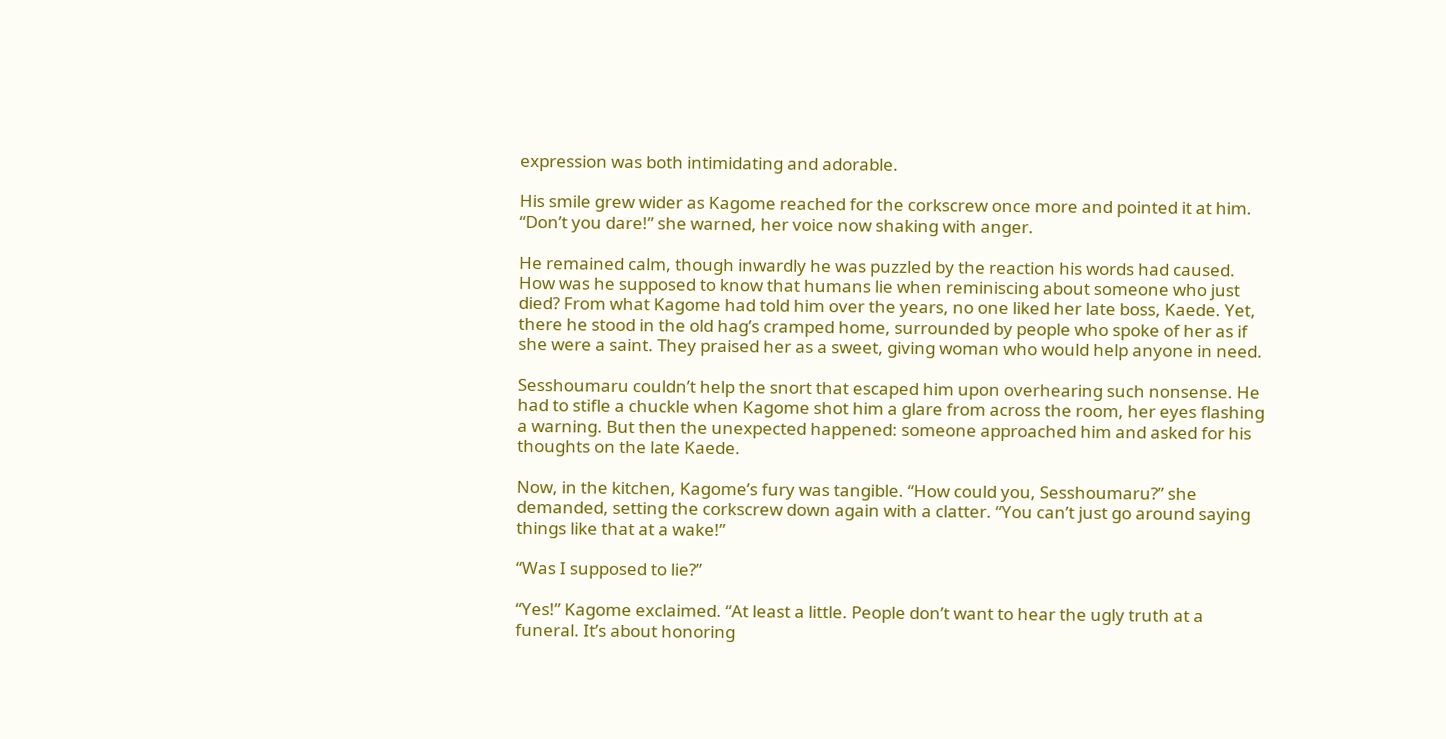expression was both intimidating and adorable.

His smile grew wider as Kagome reached for the corkscrew once more and pointed it at him. “Don’t you dare!” she warned, her voice now shaking with anger.

He remained calm, though inwardly he was puzzled by the reaction his words had caused. How was he supposed to know that humans lie when reminiscing about someone who just died? From what Kagome had told him over the years, no one liked her late boss, Kaede. Yet, there he stood in the old hag’s cramped home, surrounded by people who spoke of her as if she were a saint. They praised her as a sweet, giving woman who would help anyone in need.

Sesshoumaru couldn’t help the snort that escaped him upon overhearing such nonsense. He had to stifle a chuckle when Kagome shot him a glare from across the room, her eyes flashing a warning. But then the unexpected happened: someone approached him and asked for his thoughts on the late Kaede.

Now, in the kitchen, Kagome’s fury was tangible. “How could you, Sesshoumaru?” she demanded, setting the corkscrew down again with a clatter. “You can’t just go around saying things like that at a wake!”

“Was I supposed to lie?”

“Yes!” Kagome exclaimed. “At least a little. People don’t want to hear the ugly truth at a funeral. It’s about honoring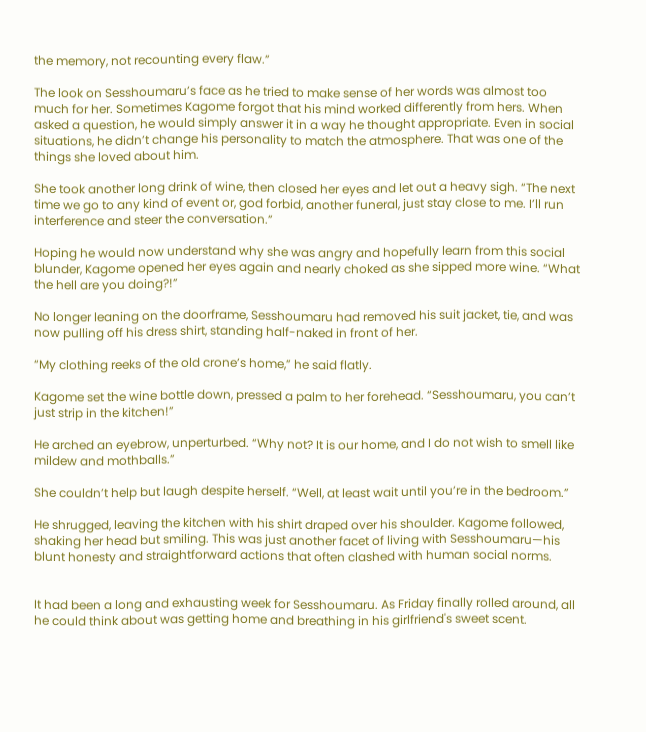the memory, not recounting every flaw.”

The look on Sesshoumaru’s face as he tried to make sense of her words was almost too much for her. Sometimes Kagome forgot that his mind worked differently from hers. When asked a question, he would simply answer it in a way he thought appropriate. Even in social situations, he didn’t change his personality to match the atmosphere. That was one of the things she loved about him.

She took another long drink of wine, then closed her eyes and let out a heavy sigh. “The next time we go to any kind of event or, god forbid, another funeral, just stay close to me. I’ll run interference and steer the conversation.”

Hoping he would now understand why she was angry and hopefully learn from this social blunder, Kagome opened her eyes again and nearly choked as she sipped more wine. “What the hell are you doing?!”

No longer leaning on the doorframe, Sesshoumaru had removed his suit jacket, tie, and was now pulling off his dress shirt, standing half-naked in front of her.

“My clothing reeks of the old crone’s home,” he said flatly.

Kagome set the wine bottle down, pressed a palm to her forehead. “Sesshoumaru, you can’t just strip in the kitchen!”

He arched an eyebrow, unperturbed. “Why not? It is our home, and I do not wish to smell like mildew and mothballs.”

She couldn’t help but laugh despite herself. “Well, at least wait until you’re in the bedroom.”

He shrugged, leaving the kitchen with his shirt draped over his shoulder. Kagome followed, shaking her head but smiling. This was just another facet of living with Sesshoumaru—his blunt honesty and straightforward actions that often clashed with human social norms.


It had been a long and exhausting week for Sesshoumaru. As Friday finally rolled around, all he could think about was getting home and breathing in his girlfriend's sweet scent.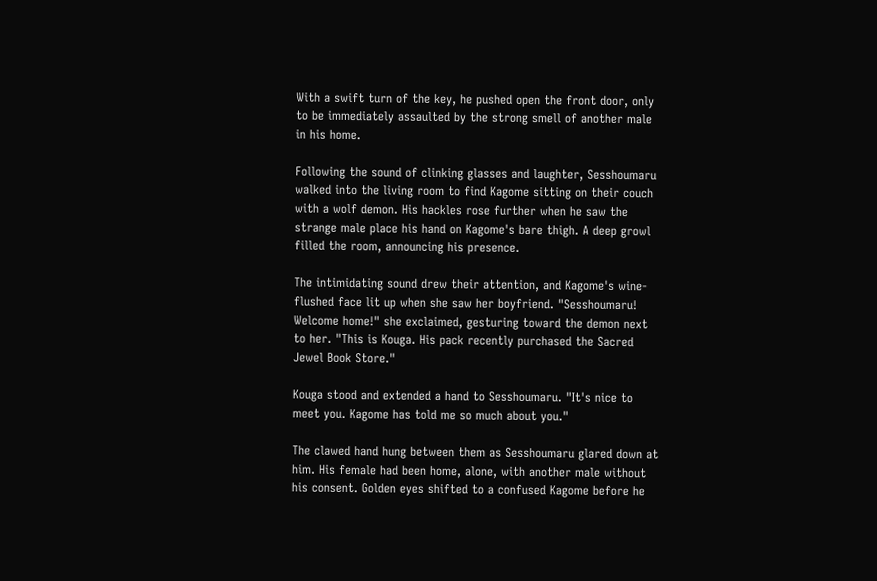With a swift turn of the key, he pushed open the front door, only to be immediately assaulted by the strong smell of another male in his home.

Following the sound of clinking glasses and laughter, Sesshoumaru walked into the living room to find Kagome sitting on their couch with a wolf demon. His hackles rose further when he saw the strange male place his hand on Kagome's bare thigh. A deep growl filled the room, announcing his presence.

The intimidating sound drew their attention, and Kagome's wine-flushed face lit up when she saw her boyfriend. "Sesshoumaru! Welcome home!" she exclaimed, gesturing toward the demon next to her. "This is Kouga. His pack recently purchased the Sacred Jewel Book Store."

Kouga stood and extended a hand to Sesshoumaru. "It's nice to meet you. Kagome has told me so much about you."

The clawed hand hung between them as Sesshoumaru glared down at him. His female had been home, alone, with another male without his consent. Golden eyes shifted to a confused Kagome before he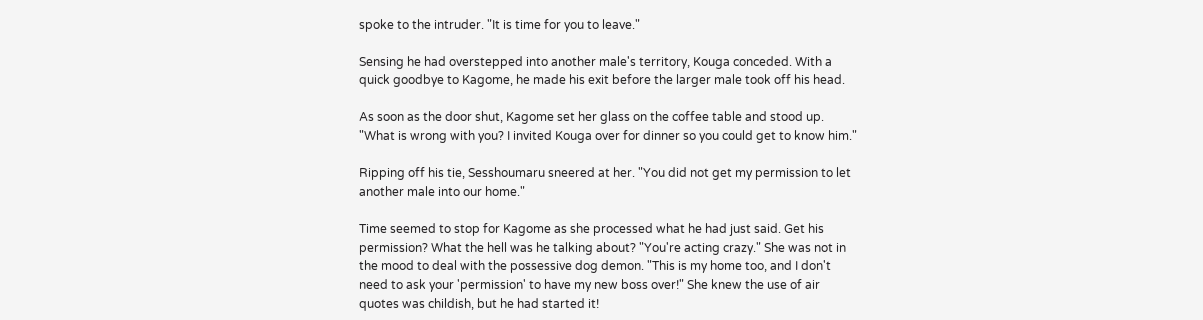spoke to the intruder. "It is time for you to leave."

Sensing he had overstepped into another male's territory, Kouga conceded. With a quick goodbye to Kagome, he made his exit before the larger male took off his head.

As soon as the door shut, Kagome set her glass on the coffee table and stood up. "What is wrong with you? I invited Kouga over for dinner so you could get to know him."

Ripping off his tie, Sesshoumaru sneered at her. "You did not get my permission to let another male into our home."

Time seemed to stop for Kagome as she processed what he had just said. Get his permission? What the hell was he talking about? "You're acting crazy." She was not in the mood to deal with the possessive dog demon. "This is my home too, and I don't need to ask your 'permission' to have my new boss over!" She knew the use of air quotes was childish, but he had started it!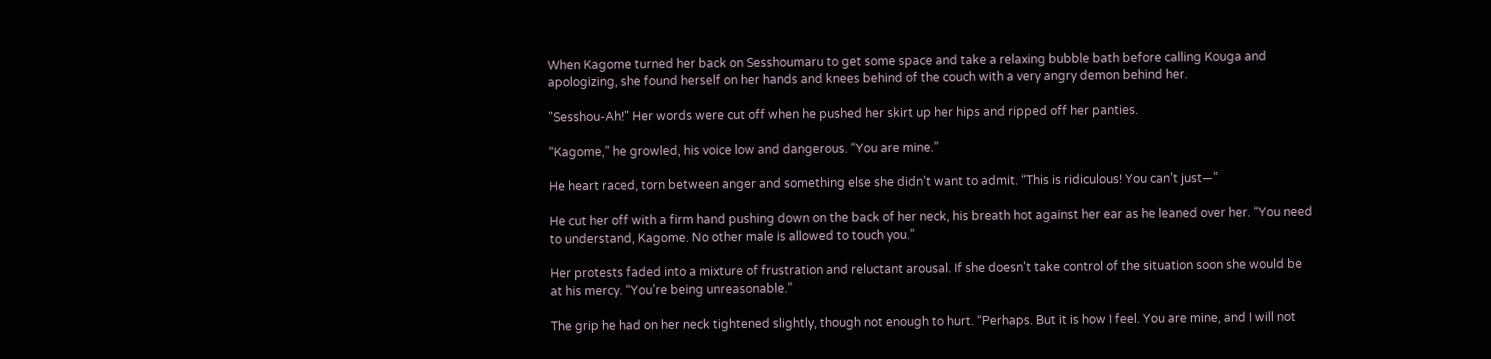When Kagome turned her back on Sesshoumaru to get some space and take a relaxing bubble bath before calling Kouga and apologizing, she found herself on her hands and knees behind of the couch with a very angry demon behind her.

"Sesshou-Ah!" Her words were cut off when he pushed her skirt up her hips and ripped off her panties.

“Kagome,” he growled, his voice low and dangerous. “You are mine.”

He heart raced, torn between anger and something else she didn’t want to admit. “This is ridiculous! You can’t just—”

He cut her off with a firm hand pushing down on the back of her neck, his breath hot against her ear as he leaned over her. “You need to understand, Kagome. No other male is allowed to touch you.”

Her protests faded into a mixture of frustration and reluctant arousal. If she doesn't take control of the situation soon she would be at his mercy. “You’re being unreasonable.”

The grip he had on her neck tightened slightly, though not enough to hurt. “Perhaps. But it is how I feel. You are mine, and I will not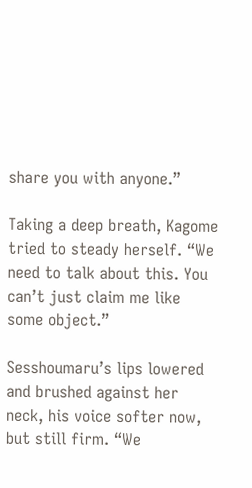share you with anyone.”

Taking a deep breath, Kagome tried to steady herself. “We need to talk about this. You can’t just claim me like some object.”

Sesshoumaru’s lips lowered and brushed against her neck, his voice softer now, but still firm. “We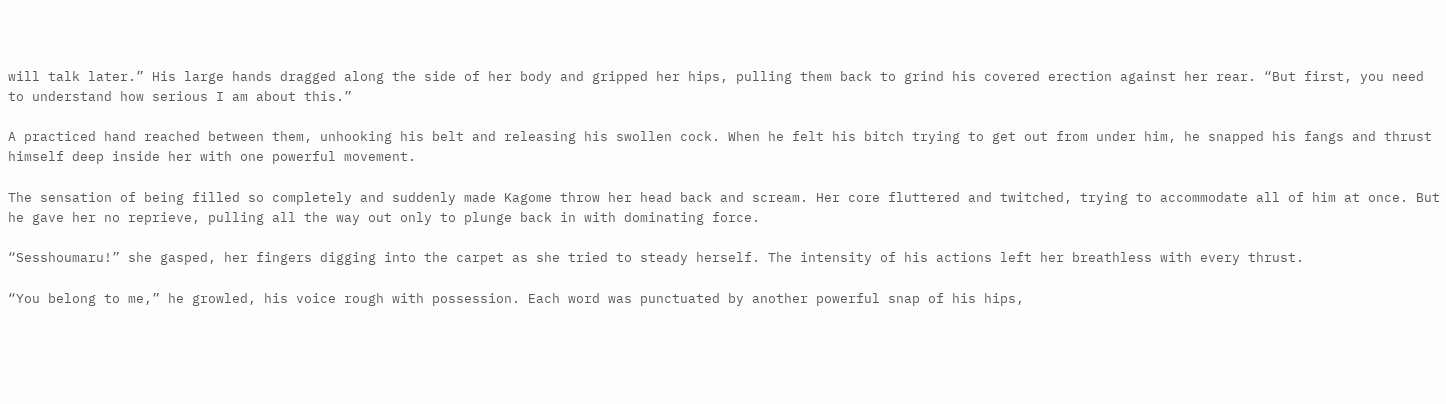will talk later.” His large hands dragged along the side of her body and gripped her hips, pulling them back to grind his covered erection against her rear. “But first, you need to understand how serious I am about this.”

A practiced hand reached between them, unhooking his belt and releasing his swollen cock. When he felt his bitch trying to get out from under him, he snapped his fangs and thrust himself deep inside her with one powerful movement.

The sensation of being filled so completely and suddenly made Kagome throw her head back and scream. Her core fluttered and twitched, trying to accommodate all of him at once. But he gave her no reprieve, pulling all the way out only to plunge back in with dominating force.

“Sesshoumaru!” she gasped, her fingers digging into the carpet as she tried to steady herself. The intensity of his actions left her breathless with every thrust.

“You belong to me,” he growled, his voice rough with possession. Each word was punctuated by another powerful snap of his hips,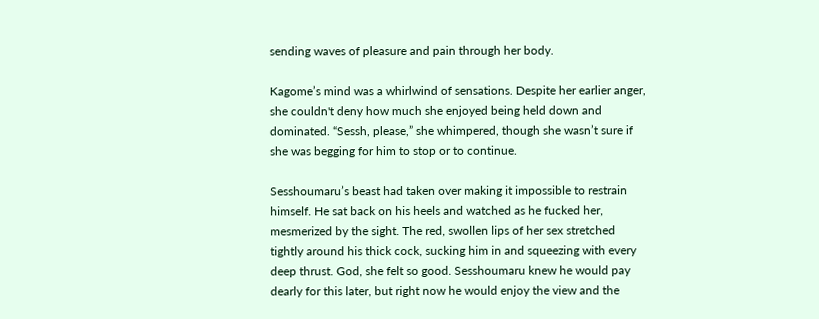sending waves of pleasure and pain through her body.

Kagome’s mind was a whirlwind of sensations. Despite her earlier anger, she couldn't deny how much she enjoyed being held down and dominated. “Sessh, please,” she whimpered, though she wasn’t sure if she was begging for him to stop or to continue.

Sesshoumaru’s beast had taken over making it impossible to restrain himself. He sat back on his heels and watched as he fucked her, mesmerized by the sight. The red, swollen lips of her sex stretched tightly around his thick cock, sucking him in and squeezing with every deep thrust. God, she felt so good. Sesshoumaru knew he would pay dearly for this later, but right now he would enjoy the view and the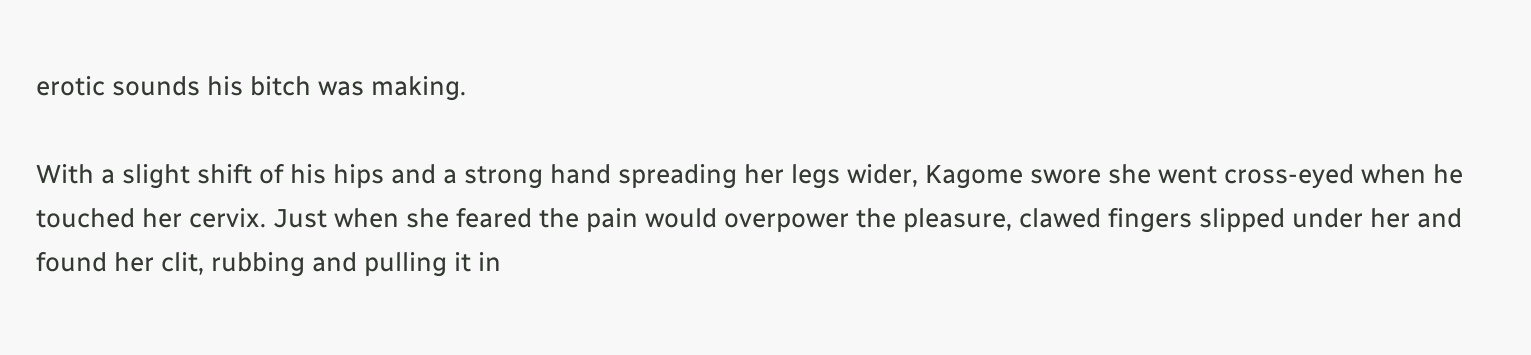erotic sounds his bitch was making.

With a slight shift of his hips and a strong hand spreading her legs wider, Kagome swore she went cross-eyed when he touched her cervix. Just when she feared the pain would overpower the pleasure, clawed fingers slipped under her and found her clit, rubbing and pulling it in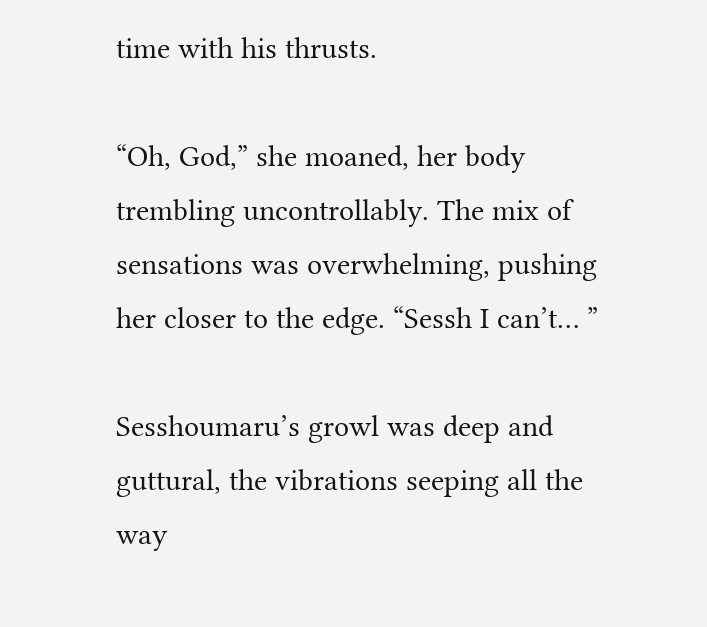time with his thrusts.

“Oh, God,” she moaned, her body trembling uncontrollably. The mix of sensations was overwhelming, pushing her closer to the edge. “Sessh I can’t… ”

Sesshoumaru’s growl was deep and guttural, the vibrations seeping all the way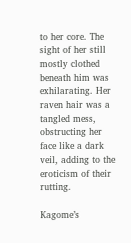to her core. The sight of her still mostly clothed beneath him was exhilarating. Her raven hair was a tangled mess, obstructing her face like a dark veil, adding to the eroticism of their rutting.

Kagome’s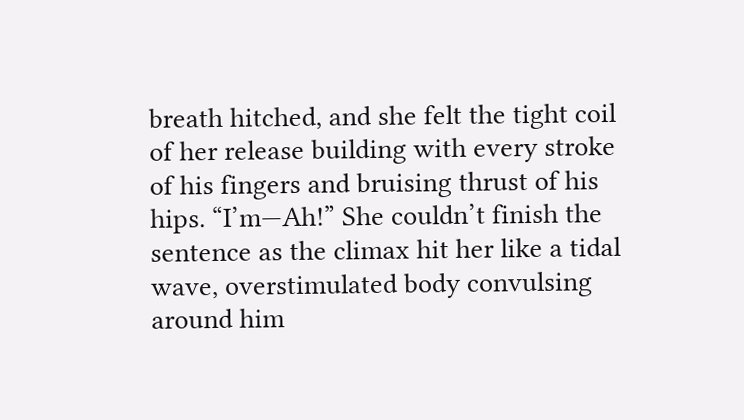breath hitched, and she felt the tight coil of her release building with every stroke of his fingers and bruising thrust of his hips. “I’m—Ah!” She couldn’t finish the sentence as the climax hit her like a tidal wave, overstimulated body convulsing around him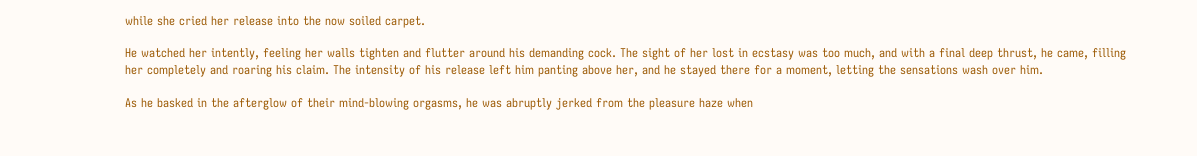while she cried her release into the now soiled carpet.

He watched her intently, feeling her walls tighten and flutter around his demanding cock. The sight of her lost in ecstasy was too much, and with a final deep thrust, he came, filling her completely and roaring his claim. The intensity of his release left him panting above her, and he stayed there for a moment, letting the sensations wash over him.

As he basked in the afterglow of their mind-blowing orgasms, he was abruptly jerked from the pleasure haze when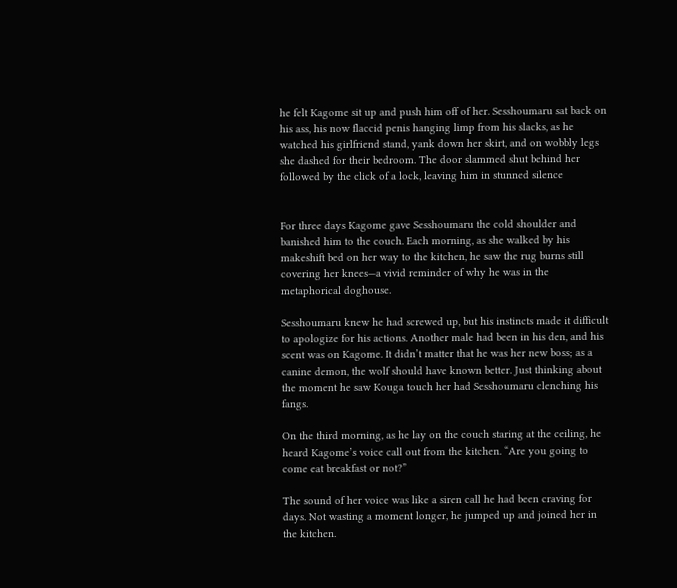he felt Kagome sit up and push him off of her. Sesshoumaru sat back on his ass, his now flaccid penis hanging limp from his slacks, as he watched his girlfriend stand, yank down her skirt, and on wobbly legs she dashed for their bedroom. The door slammed shut behind her followed by the click of a lock, leaving him in stunned silence


For three days Kagome gave Sesshoumaru the cold shoulder and banished him to the couch. Each morning, as she walked by his makeshift bed on her way to the kitchen, he saw the rug burns still covering her knees—a vivid reminder of why he was in the metaphorical doghouse.

Sesshoumaru knew he had screwed up, but his instincts made it difficult to apologize for his actions. Another male had been in his den, and his scent was on Kagome. It didn’t matter that he was her new boss; as a canine demon, the wolf should have known better. Just thinking about the moment he saw Kouga touch her had Sesshoumaru clenching his fangs.

On the third morning, as he lay on the couch staring at the ceiling, he heard Kagome’s voice call out from the kitchen. “Are you going to come eat breakfast or not?”

The sound of her voice was like a siren call he had been craving for days. Not wasting a moment longer, he jumped up and joined her in the kitchen.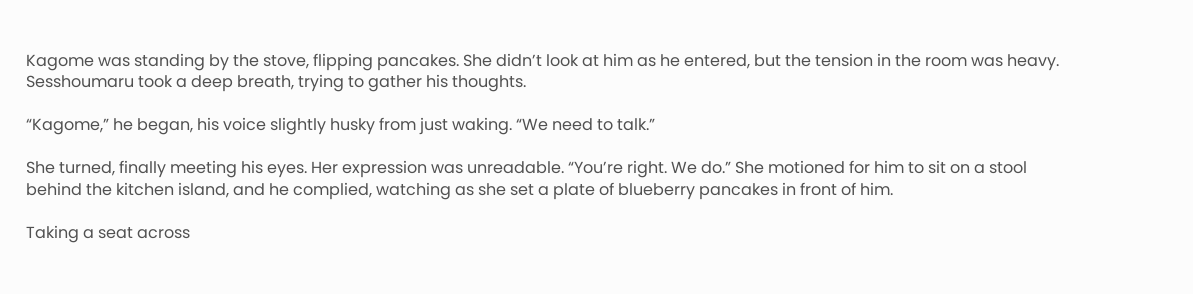Kagome was standing by the stove, flipping pancakes. She didn’t look at him as he entered, but the tension in the room was heavy. Sesshoumaru took a deep breath, trying to gather his thoughts.

“Kagome,” he began, his voice slightly husky from just waking. “We need to talk.”

She turned, finally meeting his eyes. Her expression was unreadable. “You’re right. We do.” She motioned for him to sit on a stool behind the kitchen island, and he complied, watching as she set a plate of blueberry pancakes in front of him.

Taking a seat across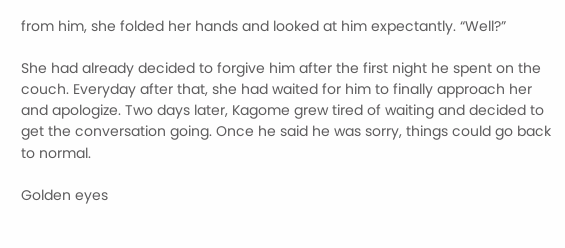from him, she folded her hands and looked at him expectantly. “Well?”

She had already decided to forgive him after the first night he spent on the couch. Everyday after that, she had waited for him to finally approach her and apologize. Two days later, Kagome grew tired of waiting and decided to get the conversation going. Once he said he was sorry, things could go back to normal.

Golden eyes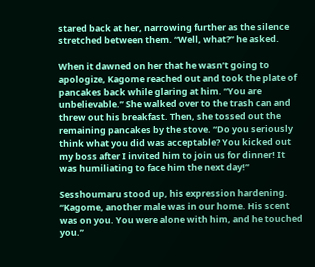stared back at her, narrowing further as the silence stretched between them. “Well, what?” he asked.

When it dawned on her that he wasn’t going to apologize, Kagome reached out and took the plate of pancakes back while glaring at him. “You are unbelievable.” She walked over to the trash can and threw out his breakfast. Then, she tossed out the remaining pancakes by the stove. “Do you seriously think what you did was acceptable? You kicked out my boss after I invited him to join us for dinner! It was humiliating to face him the next day!”

Sesshoumaru stood up, his expression hardening. “Kagome, another male was in our home. His scent was on you. You were alone with him, and he touched you.”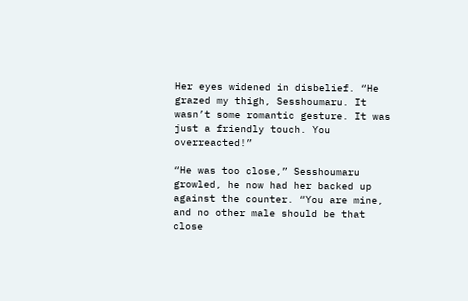Her eyes widened in disbelief. “He grazed my thigh, Sesshoumaru. It wasn’t some romantic gesture. It was just a friendly touch. You overreacted!”

“He was too close,” Sesshoumaru growled, he now had her backed up against the counter. “You are mine, and no other male should be that close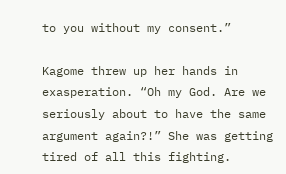to you without my consent.”

Kagome threw up her hands in exasperation. “Oh my God. Are we seriously about to have the same argument again?!” She was getting tired of all this fighting.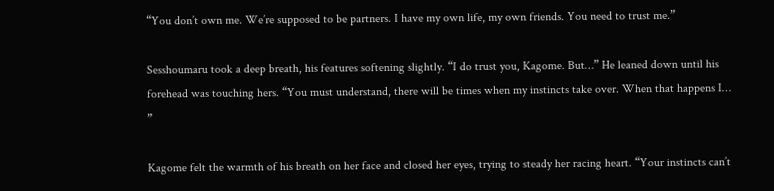“You don’t own me. We’re supposed to be partners. I have my own life, my own friends. You need to trust me.”

Sesshoumaru took a deep breath, his features softening slightly. “I do trust you, Kagome. But…” He leaned down until his forehead was touching hers. “You must understand, there will be times when my instincts take over. When that happens I… ”

Kagome felt the warmth of his breath on her face and closed her eyes, trying to steady her racing heart. “Your instincts can’t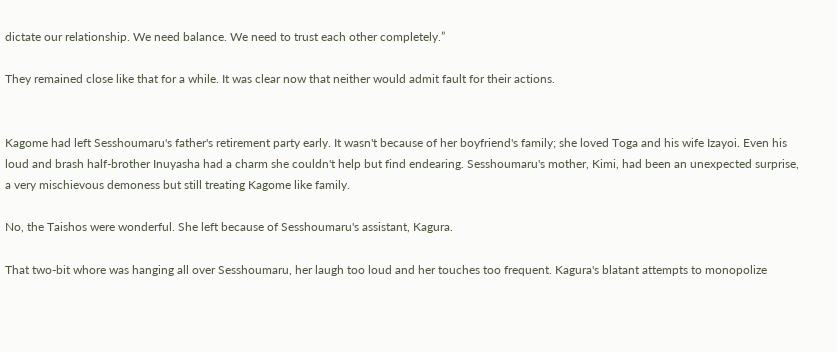dictate our relationship. We need balance. We need to trust each other completely.”

They remained close like that for a while. It was clear now that neither would admit fault for their actions.


Kagome had left Sesshoumaru's father's retirement party early. It wasn't because of her boyfriend's family; she loved Toga and his wife Izayoi. Even his loud and brash half-brother Inuyasha had a charm she couldn't help but find endearing. Sesshoumaru's mother, Kimi, had been an unexpected surprise, a very mischievous demoness but still treating Kagome like family.

No, the Taishos were wonderful. She left because of Sesshoumaru's assistant, Kagura.

That two-bit whore was hanging all over Sesshoumaru, her laugh too loud and her touches too frequent. Kagura's blatant attempts to monopolize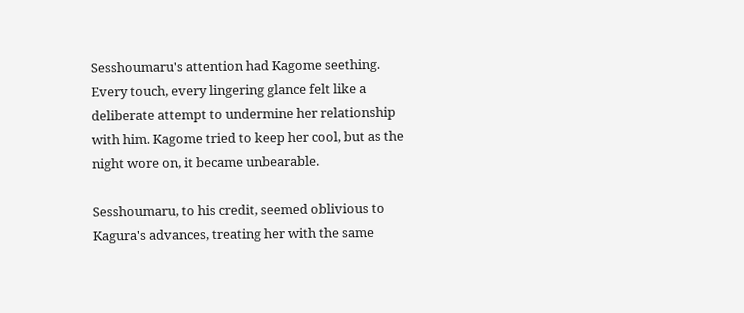Sesshoumaru's attention had Kagome seething. Every touch, every lingering glance felt like a deliberate attempt to undermine her relationship with him. Kagome tried to keep her cool, but as the night wore on, it became unbearable.

Sesshoumaru, to his credit, seemed oblivious to Kagura's advances, treating her with the same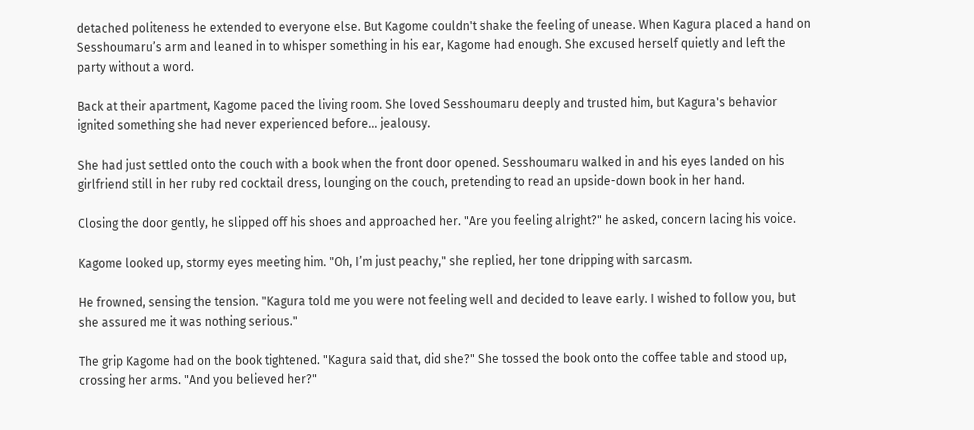detached politeness he extended to everyone else. But Kagome couldn't shake the feeling of unease. When Kagura placed a hand on Sesshoumaru’s arm and leaned in to whisper something in his ear, Kagome had enough. She excused herself quietly and left the party without a word.

Back at their apartment, Kagome paced the living room. She loved Sesshoumaru deeply and trusted him, but Kagura's behavior ignited something she had never experienced before... jealousy.

She had just settled onto the couch with a book when the front door opened. Sesshoumaru walked in and his eyes landed on his girlfriend still in her ruby red cocktail dress, lounging on the couch, pretending to read an upside-down book in her hand.

Closing the door gently, he slipped off his shoes and approached her. "Are you feeling alright?" he asked, concern lacing his voice.

Kagome looked up, stormy eyes meeting him. "Oh, I’m just peachy," she replied, her tone dripping with sarcasm.

He frowned, sensing the tension. "Kagura told me you were not feeling well and decided to leave early. I wished to follow you, but she assured me it was nothing serious."

The grip Kagome had on the book tightened. "Kagura said that, did she?" She tossed the book onto the coffee table and stood up, crossing her arms. "And you believed her?"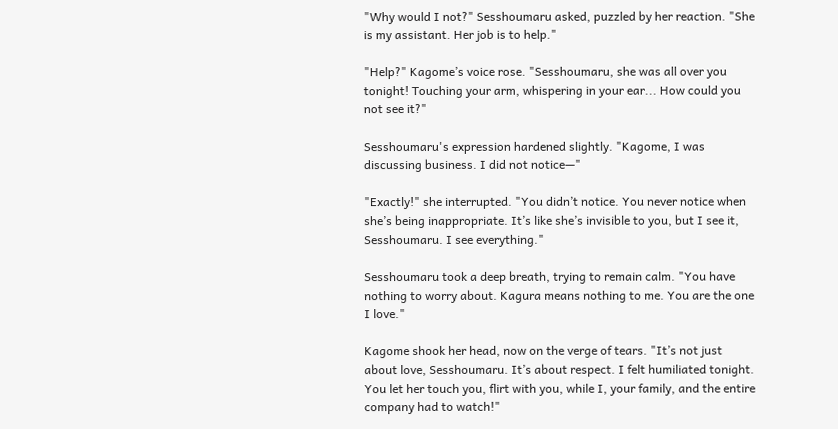"Why would I not?" Sesshoumaru asked, puzzled by her reaction. "She is my assistant. Her job is to help."

"Help?" Kagome’s voice rose. "Sesshoumaru, she was all over you tonight! Touching your arm, whispering in your ear... How could you not see it?"

Sesshoumaru's expression hardened slightly. "Kagome, I was discussing business. I did not notice—"

"Exactly!" she interrupted. "You didn’t notice. You never notice when she’s being inappropriate. It’s like she’s invisible to you, but I see it, Sesshoumaru. I see everything."

Sesshoumaru took a deep breath, trying to remain calm. "You have nothing to worry about. Kagura means nothing to me. You are the one I love."

Kagome shook her head, now on the verge of tears. "It’s not just about love, Sesshoumaru. It’s about respect. I felt humiliated tonight. You let her touch you, flirt with you, while I, your family, and the entire company had to watch!"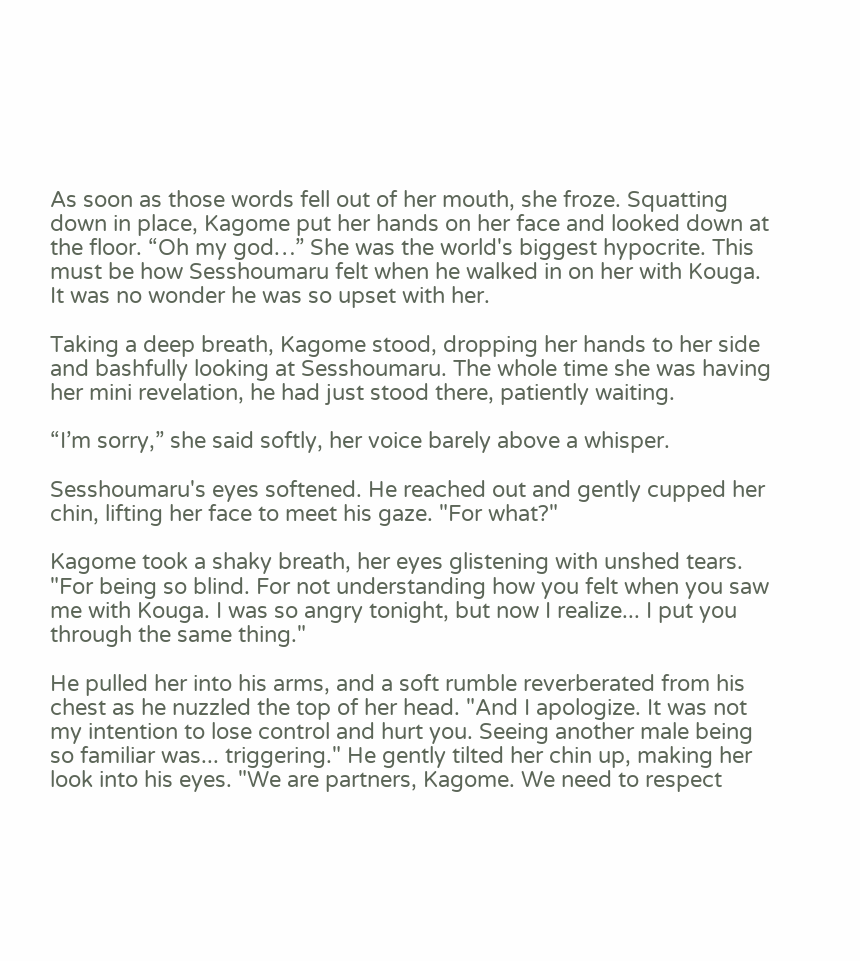As soon as those words fell out of her mouth, she froze. Squatting down in place, Kagome put her hands on her face and looked down at the floor. “Oh my god…” She was the world's biggest hypocrite. This must be how Sesshoumaru felt when he walked in on her with Kouga. It was no wonder he was so upset with her.

Taking a deep breath, Kagome stood, dropping her hands to her side and bashfully looking at Sesshoumaru. The whole time she was having her mini revelation, he had just stood there, patiently waiting.

“I’m sorry,” she said softly, her voice barely above a whisper.

Sesshoumaru's eyes softened. He reached out and gently cupped her chin, lifting her face to meet his gaze. "For what?"

Kagome took a shaky breath, her eyes glistening with unshed tears. "For being so blind. For not understanding how you felt when you saw me with Kouga. I was so angry tonight, but now I realize... I put you through the same thing."

He pulled her into his arms, and a soft rumble reverberated from his chest as he nuzzled the top of her head. "And I apologize. It was not my intention to lose control and hurt you. Seeing another male being so familiar was... triggering." He gently tilted her chin up, making her look into his eyes. "We are partners, Kagome. We need to respect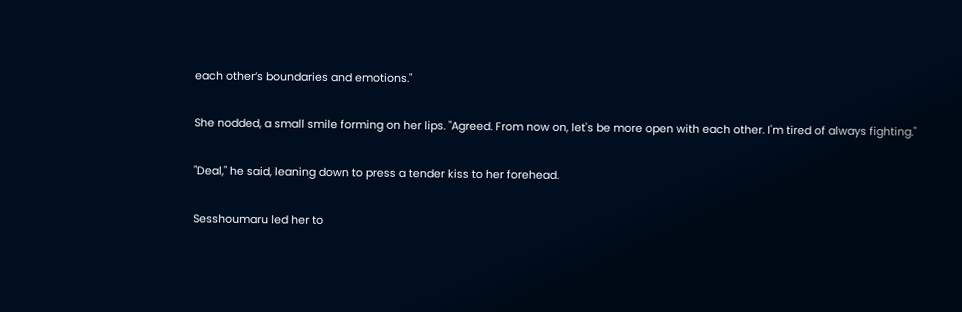each other’s boundaries and emotions."

She nodded, a small smile forming on her lips. "Agreed. From now on, let's be more open with each other. I'm tired of always fighting."

"Deal," he said, leaning down to press a tender kiss to her forehead.

Sesshoumaru led her to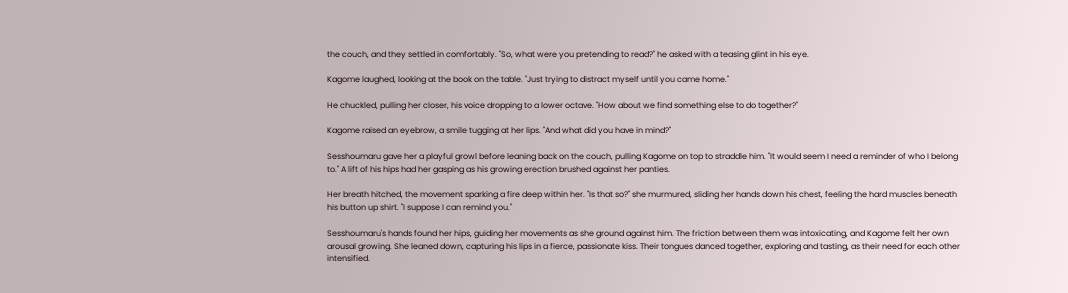the couch, and they settled in comfortably. "So, what were you pretending to read?" he asked with a teasing glint in his eye.

Kagome laughed, looking at the book on the table. "Just trying to distract myself until you came home."

He chuckled, pulling her closer, his voice dropping to a lower octave. "How about we find something else to do together?"

Kagome raised an eyebrow, a smile tugging at her lips. "And what did you have in mind?"

Sesshoumaru gave her a playful growl before leaning back on the couch, pulling Kagome on top to straddle him. "It would seem I need a reminder of who I belong to." A lift of his hips had her gasping as his growing erection brushed against her panties.

Her breath hitched, the movement sparking a fire deep within her. "Is that so?" she murmured, sliding her hands down his chest, feeling the hard muscles beneath his button up shirt. "I suppose I can remind you."

Sesshoumaru's hands found her hips, guiding her movements as she ground against him. The friction between them was intoxicating, and Kagome felt her own arousal growing. She leaned down, capturing his lips in a fierce, passionate kiss. Their tongues danced together, exploring and tasting, as their need for each other intensified.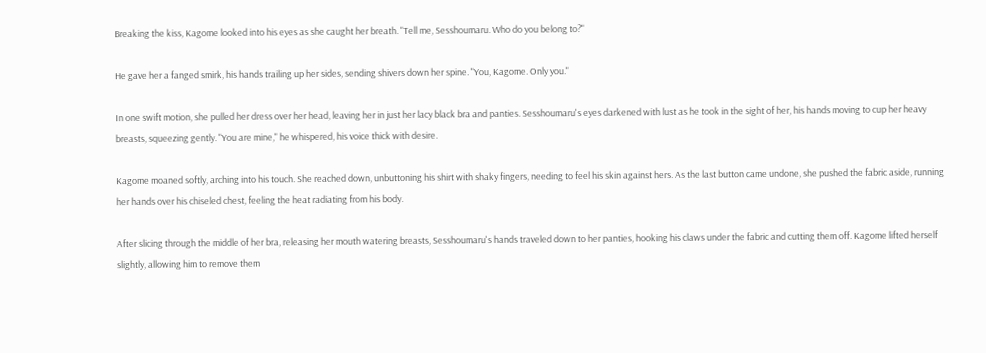Breaking the kiss, Kagome looked into his eyes as she caught her breath. "Tell me, Sesshoumaru. Who do you belong to?"

He gave her a fanged smirk, his hands trailing up her sides, sending shivers down her spine. "You, Kagome. Only you."

In one swift motion, she pulled her dress over her head, leaving her in just her lacy black bra and panties. Sesshoumaru's eyes darkened with lust as he took in the sight of her, his hands moving to cup her heavy breasts, squeezing gently. "You are mine," he whispered, his voice thick with desire.

Kagome moaned softly, arching into his touch. She reached down, unbuttoning his shirt with shaky fingers, needing to feel his skin against hers. As the last button came undone, she pushed the fabric aside, running her hands over his chiseled chest, feeling the heat radiating from his body.

After slicing through the middle of her bra, releasing her mouth watering breasts, Sesshoumaru's hands traveled down to her panties, hooking his claws under the fabric and cutting them off. Kagome lifted herself slightly, allowing him to remove them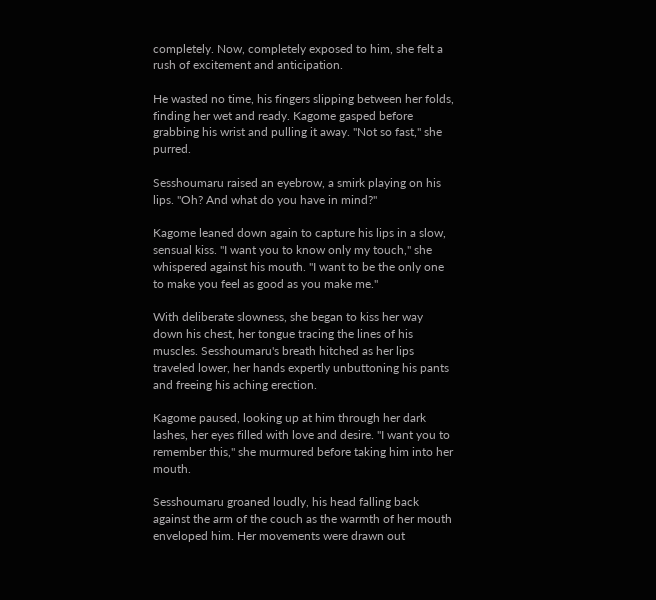completely. Now, completely exposed to him, she felt a rush of excitement and anticipation.

He wasted no time, his fingers slipping between her folds, finding her wet and ready. Kagome gasped before grabbing his wrist and pulling it away. "Not so fast," she purred.

Sesshoumaru raised an eyebrow, a smirk playing on his lips. "Oh? And what do you have in mind?"

Kagome leaned down again to capture his lips in a slow, sensual kiss. "I want you to know only my touch," she whispered against his mouth. "I want to be the only one to make you feel as good as you make me."

With deliberate slowness, she began to kiss her way down his chest, her tongue tracing the lines of his muscles. Sesshoumaru's breath hitched as her lips traveled lower, her hands expertly unbuttoning his pants and freeing his aching erection.

Kagome paused, looking up at him through her dark lashes, her eyes filled with love and desire. "I want you to remember this," she murmured before taking him into her mouth.

Sesshoumaru groaned loudly, his head falling back against the arm of the couch as the warmth of her mouth enveloped him. Her movements were drawn out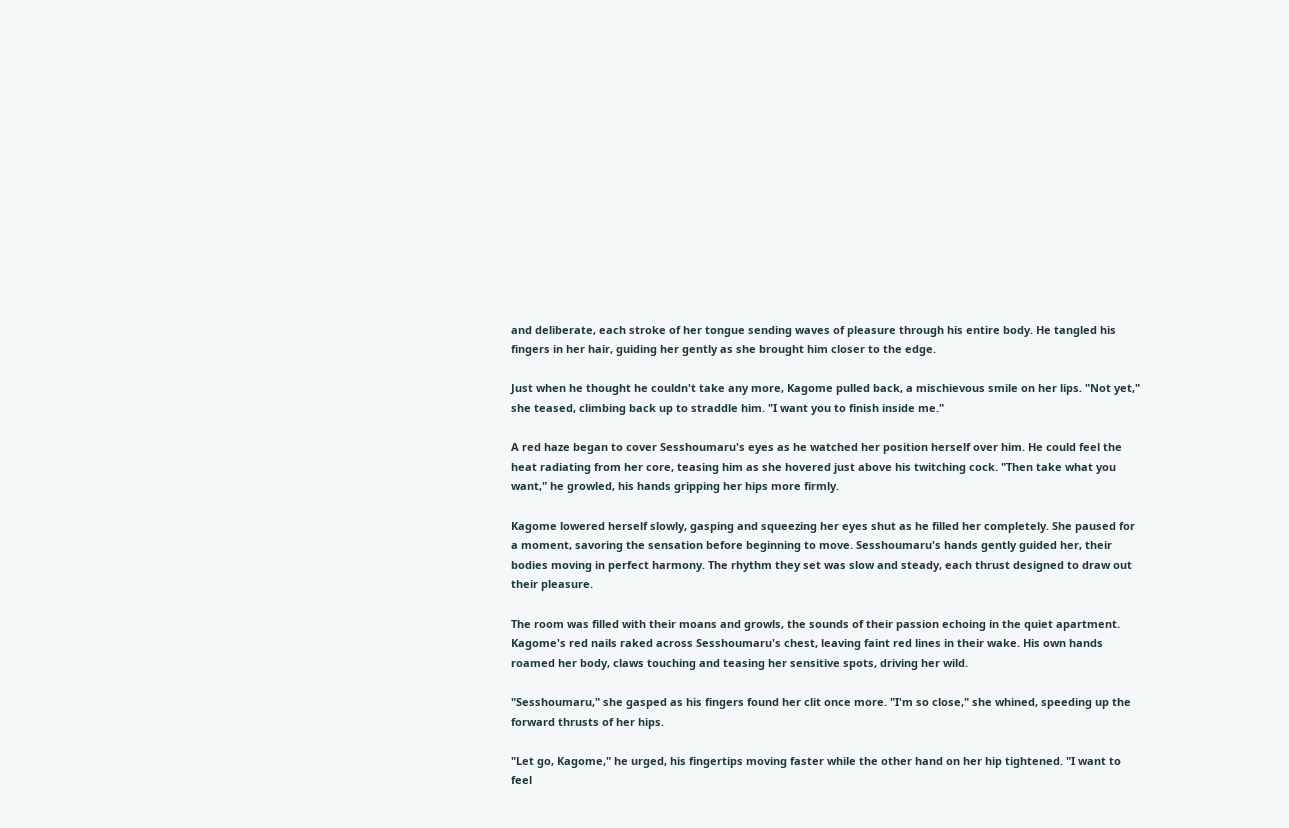and deliberate, each stroke of her tongue sending waves of pleasure through his entire body. He tangled his fingers in her hair, guiding her gently as she brought him closer to the edge.

Just when he thought he couldn't take any more, Kagome pulled back, a mischievous smile on her lips. "Not yet," she teased, climbing back up to straddle him. "I want you to finish inside me."

A red haze began to cover Sesshoumaru's eyes as he watched her position herself over him. He could feel the heat radiating from her core, teasing him as she hovered just above his twitching cock. "Then take what you want," he growled, his hands gripping her hips more firmly.

Kagome lowered herself slowly, gasping and squeezing her eyes shut as he filled her completely. She paused for a moment, savoring the sensation before beginning to move. Sesshoumaru's hands gently guided her, their bodies moving in perfect harmony. The rhythm they set was slow and steady, each thrust designed to draw out their pleasure.

The room was filled with their moans and growls, the sounds of their passion echoing in the quiet apartment. Kagome's red nails raked across Sesshoumaru's chest, leaving faint red lines in their wake. His own hands roamed her body, claws touching and teasing her sensitive spots, driving her wild.

"Sesshoumaru," she gasped as his fingers found her clit once more. "I'm so close," she whined, speeding up the forward thrusts of her hips.

"Let go, Kagome," he urged, his fingertips moving faster while the other hand on her hip tightened. "I want to feel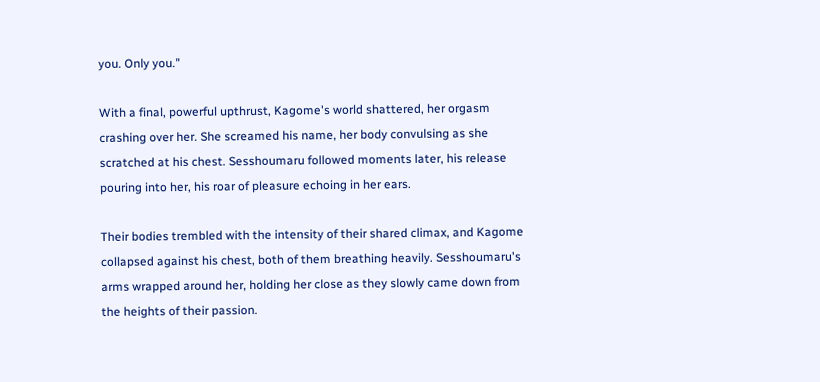you. Only you."

With a final, powerful upthrust, Kagome's world shattered, her orgasm crashing over her. She screamed his name, her body convulsing as she scratched at his chest. Sesshoumaru followed moments later, his release pouring into her, his roar of pleasure echoing in her ears.

Their bodies trembled with the intensity of their shared climax, and Kagome collapsed against his chest, both of them breathing heavily. Sesshoumaru's arms wrapped around her, holding her close as they slowly came down from the heights of their passion.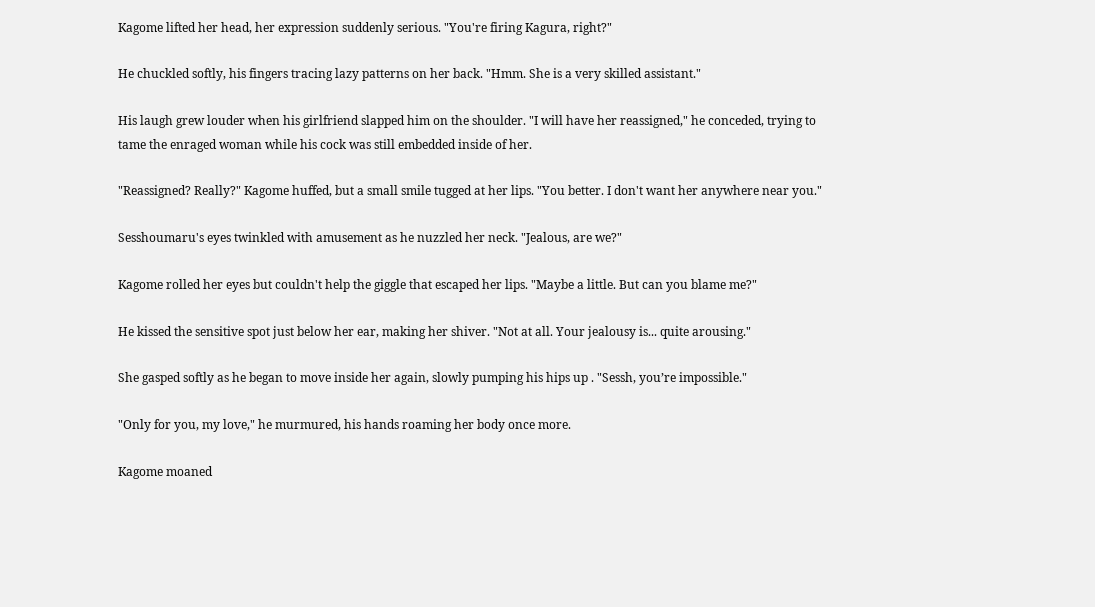Kagome lifted her head, her expression suddenly serious. "You're firing Kagura, right?"

He chuckled softly, his fingers tracing lazy patterns on her back. "Hmm. She is a very skilled assistant."

His laugh grew louder when his girlfriend slapped him on the shoulder. "I will have her reassigned," he conceded, trying to tame the enraged woman while his cock was still embedded inside of her.

"Reassigned? Really?" Kagome huffed, but a small smile tugged at her lips. "You better. I don't want her anywhere near you."

Sesshoumaru's eyes twinkled with amusement as he nuzzled her neck. "Jealous, are we?"

Kagome rolled her eyes but couldn't help the giggle that escaped her lips. "Maybe a little. But can you blame me?"

He kissed the sensitive spot just below her ear, making her shiver. "Not at all. Your jealousy is... quite arousing."

She gasped softly as he began to move inside her again, slowly pumping his hips up . "Sessh, you’re impossible."

"Only for you, my love," he murmured, his hands roaming her body once more.

Kagome moaned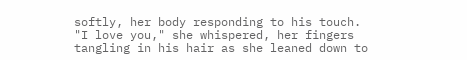softly, her body responding to his touch. "I love you," she whispered, her fingers tangling in his hair as she leaned down to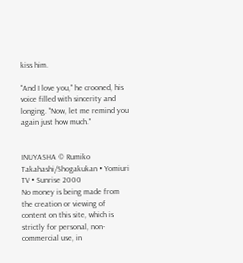kiss him.

"And I love you," he crooned, his voice filled with sincerity and longing. "Now, let me remind you again just how much."


INUYASHA © Rumiko Takahashi/Shogakukan • Yomiuri TV • Sunrise 2000
No money is being made from the creation or viewing of content on this site, which is strictly for personal, non-commercial use, in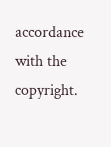accordance with the copyright.